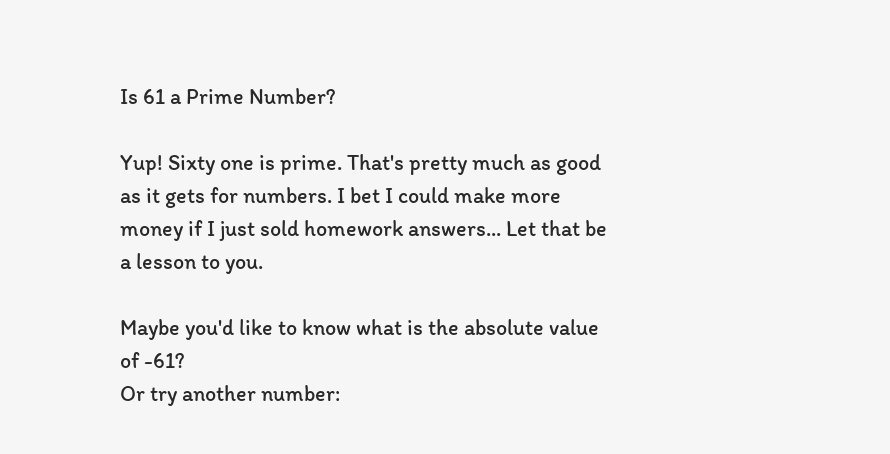Is 61 a Prime Number?

Yup! Sixty one is prime. That's pretty much as good as it gets for numbers. I bet I could make more money if I just sold homework answers... Let that be a lesson to you.

Maybe you'd like to know what is the absolute value of -61?
Or try another number: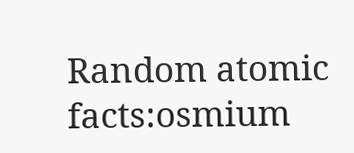Random atomic facts:osmium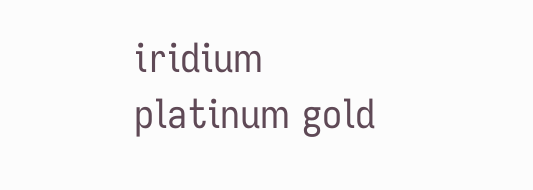iridium platinum gold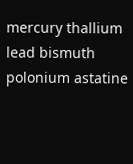mercury thallium lead bismuth polonium astatine